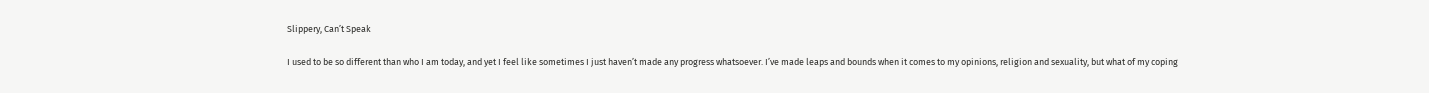Slippery, Can’t Speak

I used to be so different than who I am today, and yet I feel like sometimes I just haven’t made any progress whatsoever. I’ve made leaps and bounds when it comes to my opinions, religion and sexuality, but what of my coping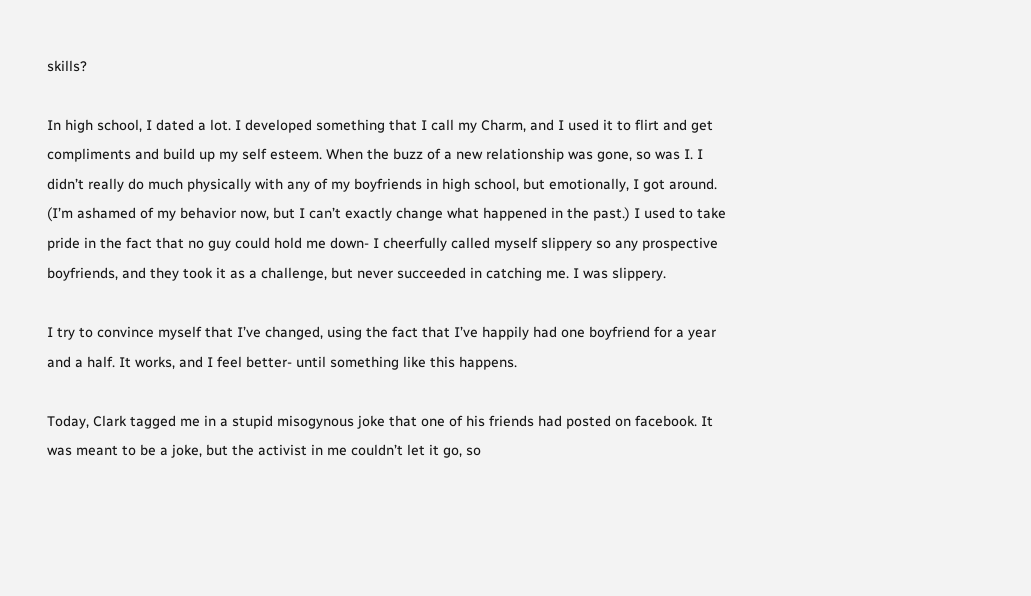skills?

In high school, I dated a lot. I developed something that I call my Charm, and I used it to flirt and get compliments and build up my self esteem. When the buzz of a new relationship was gone, so was I. I didn’t really do much physically with any of my boyfriends in high school, but emotionally, I got around. (I’m ashamed of my behavior now, but I can’t exactly change what happened in the past.) I used to take pride in the fact that no guy could hold me down- I cheerfully called myself slippery so any prospective boyfriends, and they took it as a challenge, but never succeeded in catching me. I was slippery.

I try to convince myself that I’ve changed, using the fact that I’ve happily had one boyfriend for a year and a half. It works, and I feel better- until something like this happens.

Today, Clark tagged me in a stupid misogynous joke that one of his friends had posted on facebook. It was meant to be a joke, but the activist in me couldn’t let it go, so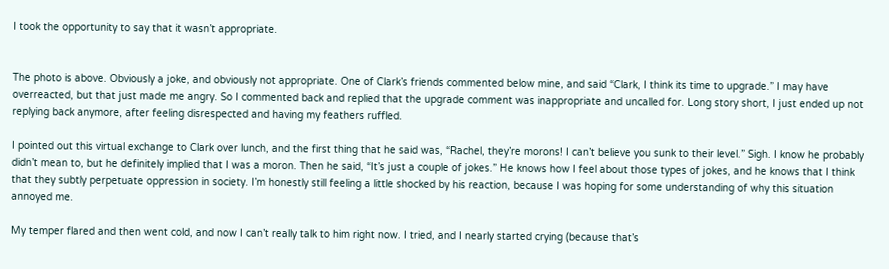I took the opportunity to say that it wasn’t appropriate.


The photo is above. Obviously a joke, and obviously not appropriate. One of Clark’s friends commented below mine, and said “Clark, I think its time to upgrade.” I may have overreacted, but that just made me angry. So I commented back and replied that the upgrade comment was inappropriate and uncalled for. Long story short, I just ended up not replying back anymore, after feeling disrespected and having my feathers ruffled.

I pointed out this virtual exchange to Clark over lunch, and the first thing that he said was, “Rachel, they’re morons! I can’t believe you sunk to their level.” Sigh. I know he probably didn’t mean to, but he definitely implied that I was a moron. Then he said, “It’s just a couple of jokes.” He knows how I feel about those types of jokes, and he knows that I think that they subtly perpetuate oppression in society. I’m honestly still feeling a little shocked by his reaction, because I was hoping for some understanding of why this situation annoyed me.

My temper flared and then went cold, and now I can’t really talk to him right now. I tried, and I nearly started crying (because that’s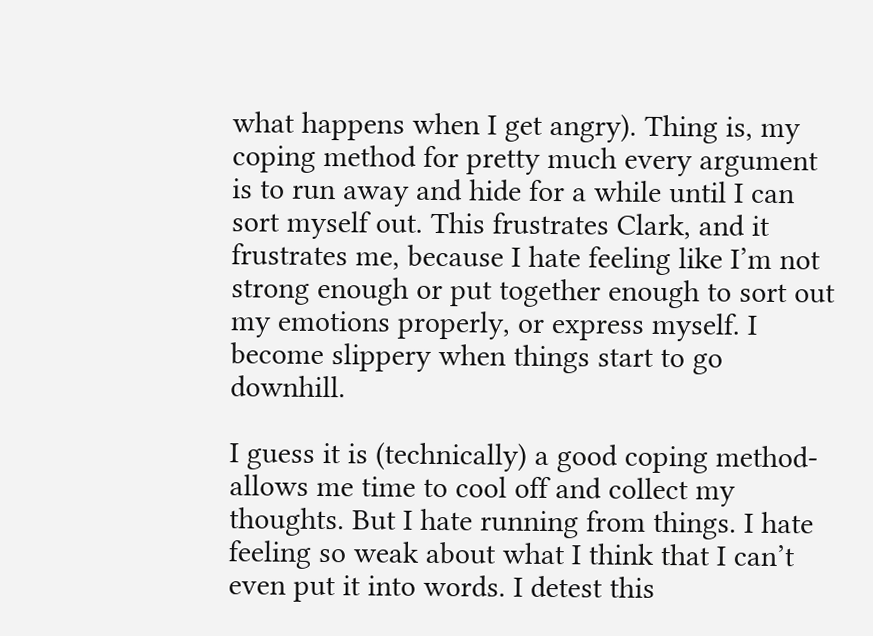what happens when I get angry). Thing is, my coping method for pretty much every argument is to run away and hide for a while until I can sort myself out. This frustrates Clark, and it frustrates me, because I hate feeling like I’m not strong enough or put together enough to sort out my emotions properly, or express myself. I become slippery when things start to go downhill.

I guess it is (technically) a good coping method- allows me time to cool off and collect my thoughts. But I hate running from things. I hate feeling so weak about what I think that I can’t even put it into words. I detest this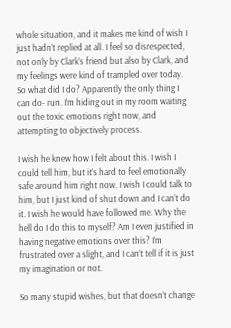whole situation, and it makes me kind of wish I just hadn’t replied at all. I feel so disrespected, not only by Clark’s friend but also by Clark, and my feelings were kind of trampled over today. So what did I do? Apparently the only thing I can do- run. I’m hiding out in my room waiting out the toxic emotions right now, and attempting to objectively process.

I wish he knew how I felt about this. I wish I could tell him, but it’s hard to feel emotionally safe around him right now. I wish I could talk to him, but I just kind of shut down and I can’t do it. I wish he would have followed me. Why the hell do I do this to myself? Am I even justified in having negative emotions over this? I’m frustrated over a slight, and I can’t tell if it is just my imagination or not.

So many stupid wishes, but that doesn’t change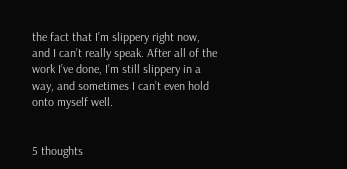the fact that I’m slippery right now, and I can’t really speak. After all of the work I’ve done, I’m still slippery in a way, and sometimes I can’t even hold onto myself well.


5 thoughts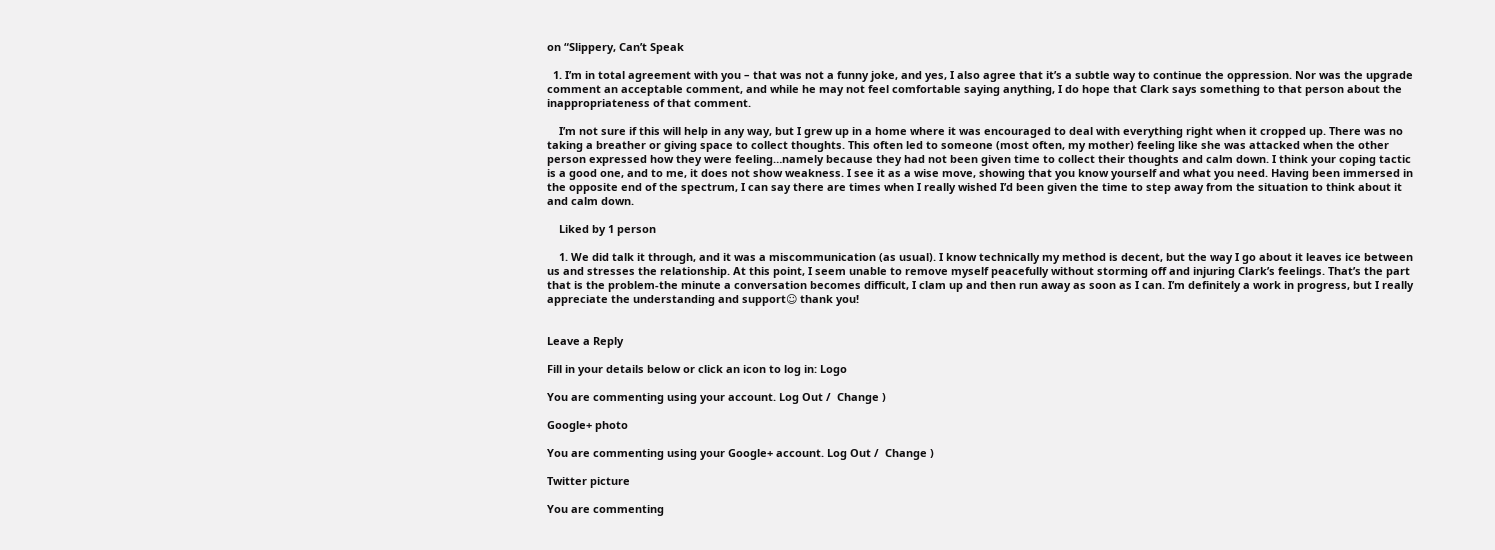on “Slippery, Can’t Speak

  1. I’m in total agreement with you – that was not a funny joke, and yes, I also agree that it’s a subtle way to continue the oppression. Nor was the upgrade comment an acceptable comment, and while he may not feel comfortable saying anything, I do hope that Clark says something to that person about the inappropriateness of that comment.

    I’m not sure if this will help in any way, but I grew up in a home where it was encouraged to deal with everything right when it cropped up. There was no taking a breather or giving space to collect thoughts. This often led to someone (most often, my mother) feeling like she was attacked when the other person expressed how they were feeling…namely because they had not been given time to collect their thoughts and calm down. I think your coping tactic is a good one, and to me, it does not show weakness. I see it as a wise move, showing that you know yourself and what you need. Having been immersed in the opposite end of the spectrum, I can say there are times when I really wished I’d been given the time to step away from the situation to think about it and calm down.

    Liked by 1 person

    1. We did talk it through, and it was a miscommunication (as usual). I know technically my method is decent, but the way I go about it leaves ice between us and stresses the relationship. At this point, I seem unable to remove myself peacefully without storming off and injuring Clark’s feelings. That’s the part that is the problem-the minute a conversation becomes difficult, I clam up and then run away as soon as I can. I’m definitely a work in progress, but I really appreciate the understanding and support☺ thank you!


Leave a Reply

Fill in your details below or click an icon to log in: Logo

You are commenting using your account. Log Out /  Change )

Google+ photo

You are commenting using your Google+ account. Log Out /  Change )

Twitter picture

You are commenting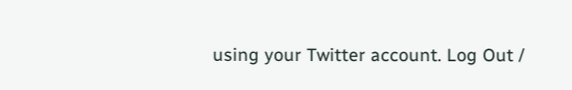using your Twitter account. Log Out /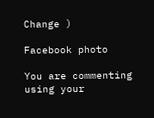Change )

Facebook photo

You are commenting using your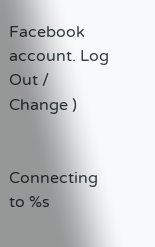Facebook account. Log Out /  Change )


Connecting to %s